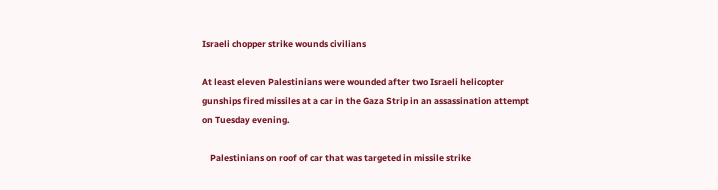Israeli chopper strike wounds civilians

At least eleven Palestinians were wounded after two Israeli helicopter gunships fired missiles at a car in the Gaza Strip in an assassination attempt on Tuesday evening.

    Palestinians on roof of car that was targeted in missile strike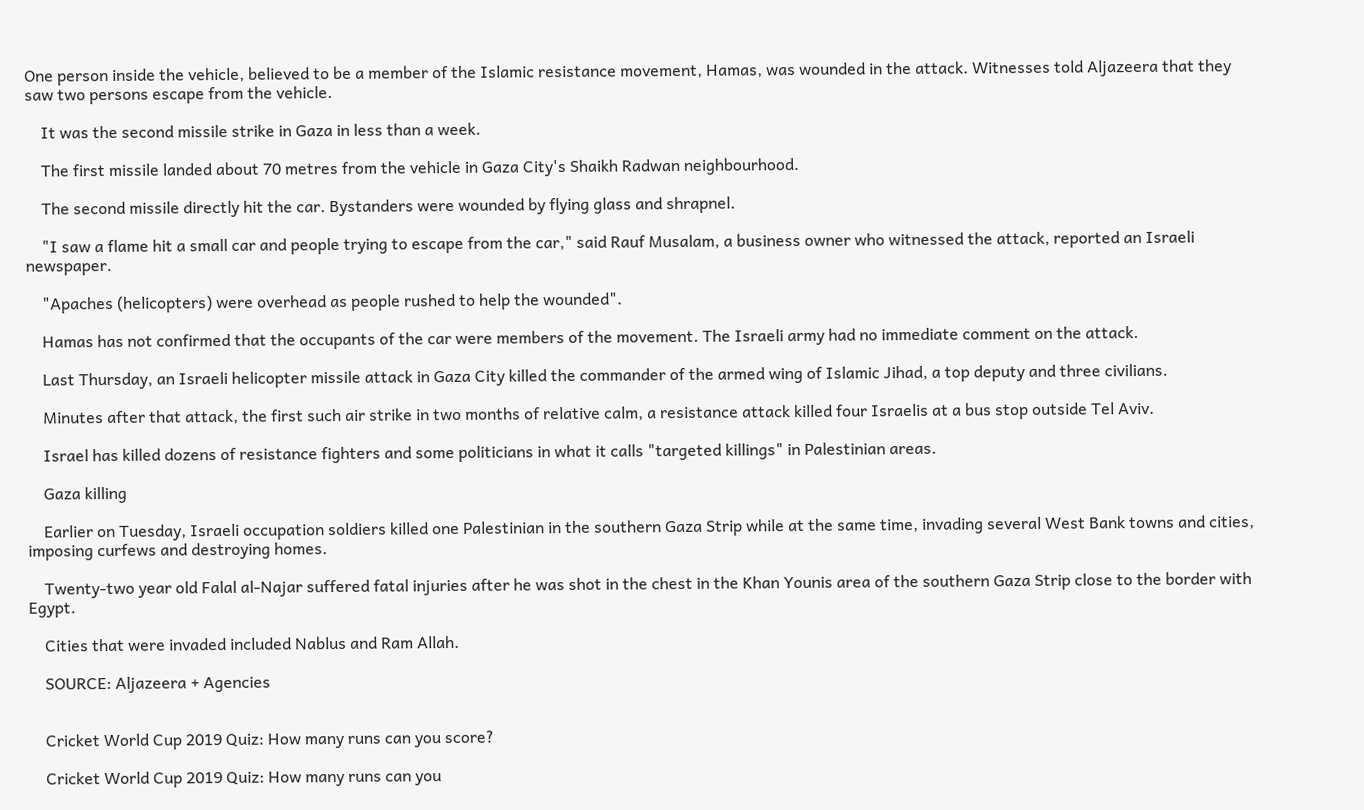One person inside the vehicle, believed to be a member of the Islamic resistance movement, Hamas, was wounded in the attack. Witnesses told Aljazeera that they saw two persons escape from the vehicle.

    It was the second missile strike in Gaza in less than a week.

    The first missile landed about 70 metres from the vehicle in Gaza City's Shaikh Radwan neighbourhood.

    The second missile directly hit the car. Bystanders were wounded by flying glass and shrapnel.

    "I saw a flame hit a small car and people trying to escape from the car," said Rauf Musalam, a business owner who witnessed the attack, reported an Israeli newspaper.

    "Apaches (helicopters) were overhead as people rushed to help the wounded".

    Hamas has not confirmed that the occupants of the car were members of the movement. The Israeli army had no immediate comment on the attack.

    Last Thursday, an Israeli helicopter missile attack in Gaza City killed the commander of the armed wing of Islamic Jihad, a top deputy and three civilians.

    Minutes after that attack, the first such air strike in two months of relative calm, a resistance attack killed four Israelis at a bus stop outside Tel Aviv.

    Israel has killed dozens of resistance fighters and some politicians in what it calls "targeted killings" in Palestinian areas.

    Gaza killing

    Earlier on Tuesday, Israeli occupation soldiers killed one Palestinian in the southern Gaza Strip while at the same time, invading several West Bank towns and cities, imposing curfews and destroying homes.

    Twenty-two year old Falal al-Najar suffered fatal injuries after he was shot in the chest in the Khan Younis area of the southern Gaza Strip close to the border with Egypt.

    Cities that were invaded included Nablus and Ram Allah.

    SOURCE: Aljazeera + Agencies


    Cricket World Cup 2019 Quiz: How many runs can you score?

    Cricket World Cup 2019 Quiz: How many runs can you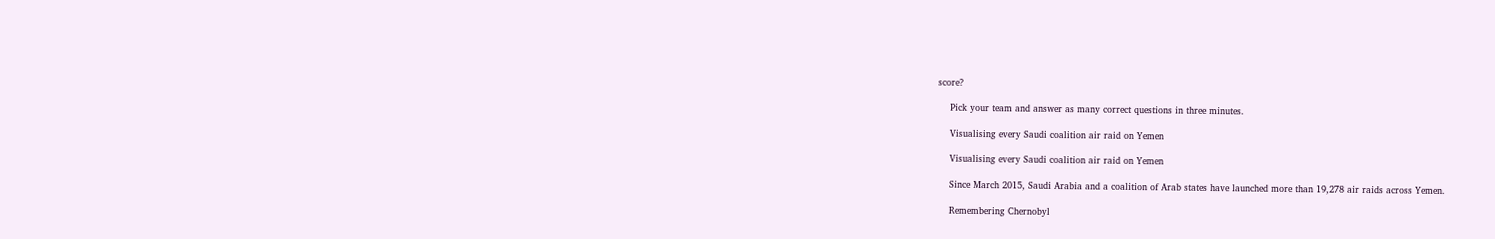score?

    Pick your team and answer as many correct questions in three minutes.

    Visualising every Saudi coalition air raid on Yemen

    Visualising every Saudi coalition air raid on Yemen

    Since March 2015, Saudi Arabia and a coalition of Arab states have launched more than 19,278 air raids across Yemen.

    Remembering Chernobyl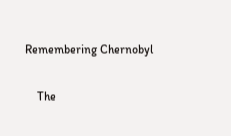Remembering Chernobyl

    The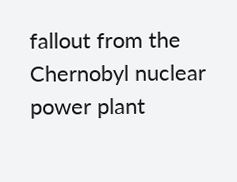fallout from the Chernobyl nuclear power plant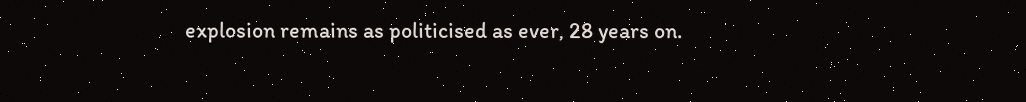explosion remains as politicised as ever, 28 years on.